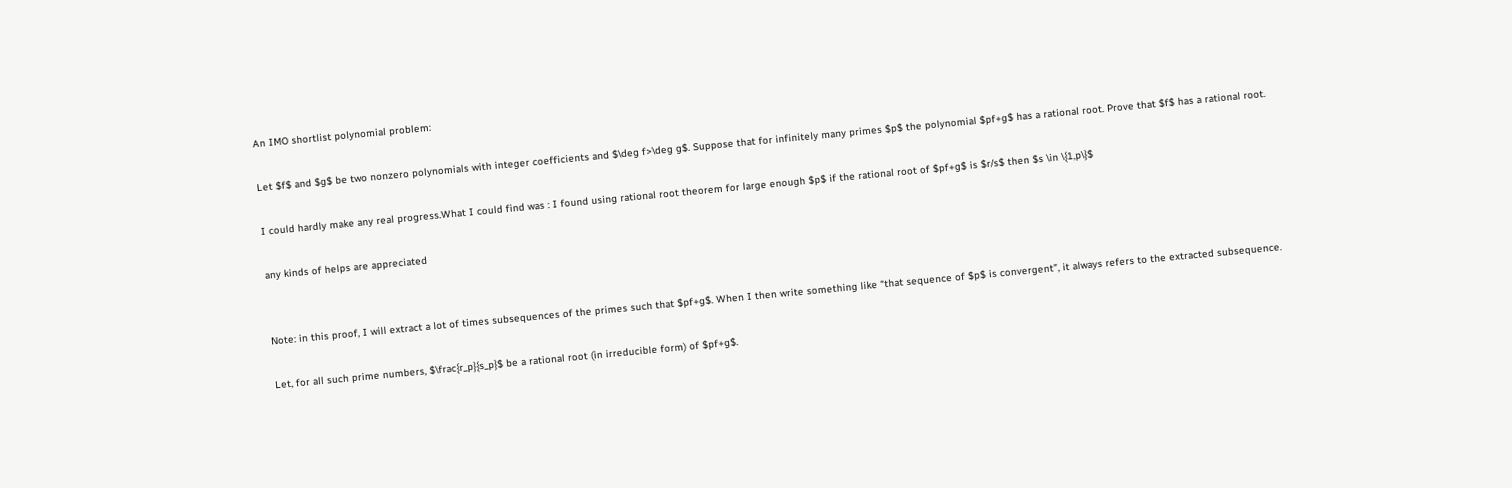An IMO shortlist polynomial problem:

Let $f$ and $g$ be two nonzero polynomials with integer coefficients and $\deg f>\deg g$. Suppose that for infinitely many primes $p$ the polynomial $pf+g$ has a rational root. Prove that $f$ has a rational root.

I could hardly make any real progress.What I could find was : I found using rational root theorem for large enough $p$ if the rational root of $pf+g$ is $r/s$ then $s \in \{1,p\}$

any kinds of helps are appreciated


Note: in this proof, I will extract a lot of times subsequences of the primes such that $pf+g$. When I then write something like “that sequence of $p$ is convergent”, it always refers to the extracted subsequence.

Let, for all such prime numbers, $\frac{r_p}{s_p}$ be a rational root (in irreducible form) of $pf+g$.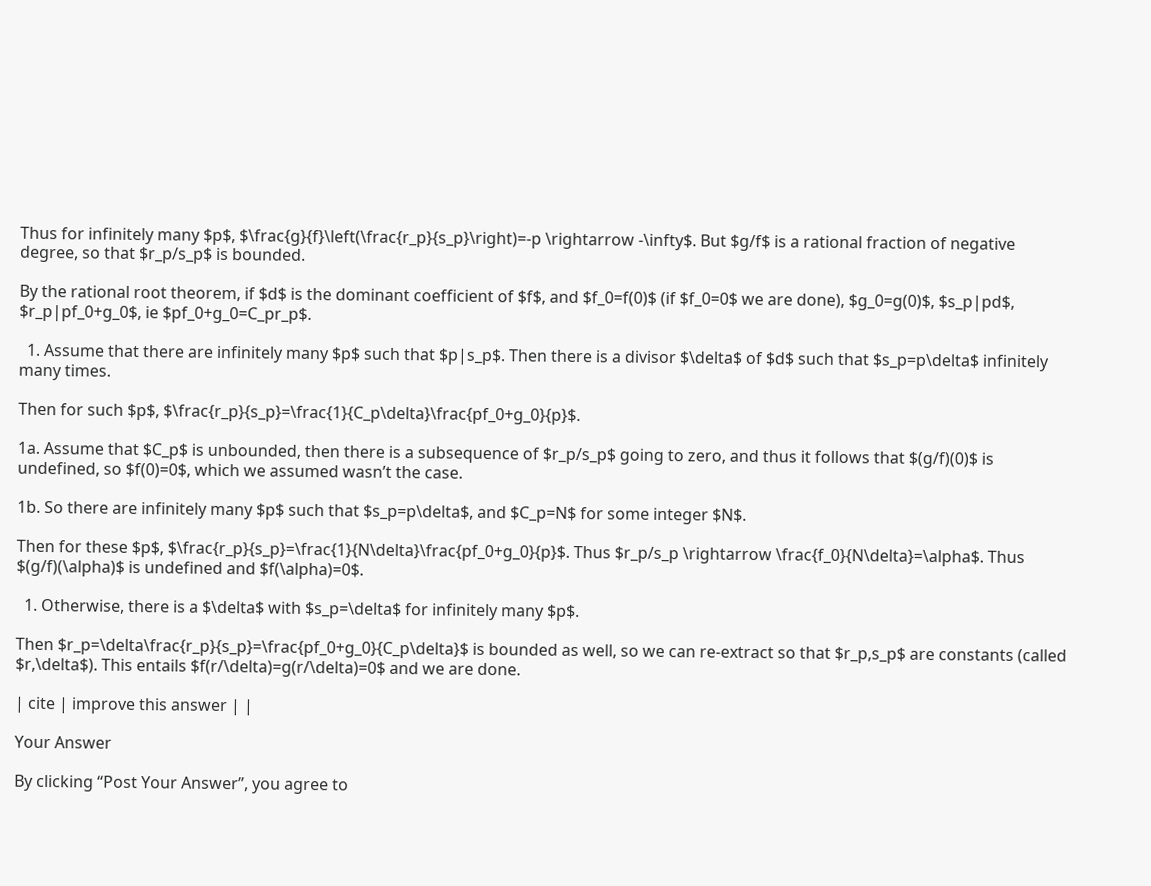Thus for infinitely many $p$, $\frac{g}{f}\left(\frac{r_p}{s_p}\right)=-p \rightarrow -\infty$. But $g/f$ is a rational fraction of negative degree, so that $r_p/s_p$ is bounded.

By the rational root theorem, if $d$ is the dominant coefficient of $f$, and $f_0=f(0)$ (if $f_0=0$ we are done), $g_0=g(0)$, $s_p|pd$, $r_p|pf_0+g_0$, ie $pf_0+g_0=C_pr_p$.

  1. Assume that there are infinitely many $p$ such that $p|s_p$. Then there is a divisor $\delta$ of $d$ such that $s_p=p\delta$ infinitely many times.

Then for such $p$, $\frac{r_p}{s_p}=\frac{1}{C_p\delta}\frac{pf_0+g_0}{p}$.

1a. Assume that $C_p$ is unbounded, then there is a subsequence of $r_p/s_p$ going to zero, and thus it follows that $(g/f)(0)$ is undefined, so $f(0)=0$, which we assumed wasn’t the case.

1b. So there are infinitely many $p$ such that $s_p=p\delta$, and $C_p=N$ for some integer $N$.

Then for these $p$, $\frac{r_p}{s_p}=\frac{1}{N\delta}\frac{pf_0+g_0}{p}$. Thus $r_p/s_p \rightarrow \frac{f_0}{N\delta}=\alpha$. Thus $(g/f)(\alpha)$ is undefined and $f(\alpha)=0$.

  1. Otherwise, there is a $\delta$ with $s_p=\delta$ for infinitely many $p$.

Then $r_p=\delta\frac{r_p}{s_p}=\frac{pf_0+g_0}{C_p\delta}$ is bounded as well, so we can re-extract so that $r_p,s_p$ are constants (called $r,\delta$). This entails $f(r/\delta)=g(r/\delta)=0$ and we are done.

| cite | improve this answer | |

Your Answer

By clicking “Post Your Answer”, you agree to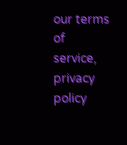our terms of service, privacy policy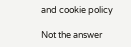and cookie policy

Not the answer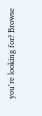you're looking for? Browse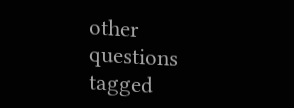other questions tagged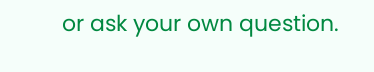or ask your own question.